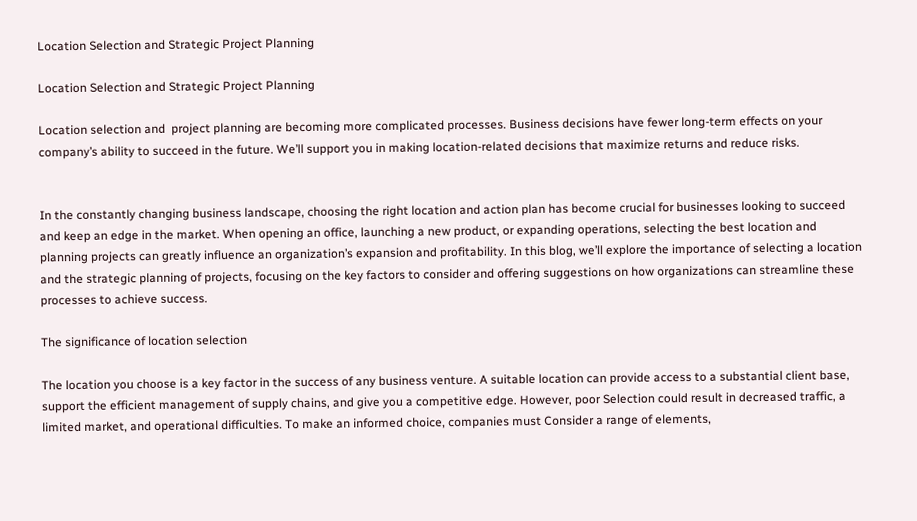Location Selection and Strategic Project Planning

Location Selection and Strategic Project Planning

Location selection and  project planning are becoming more complicated processes. Business decisions have fewer long-term effects on your company’s ability to succeed in the future. We’ll support you in making location-related decisions that maximize returns and reduce risks.


In the constantly changing business landscape, choosing the right location and action plan has become crucial for businesses looking to succeed and keep an edge in the market. When opening an office, launching a new product, or expanding operations, selecting the best location and planning projects can greatly influence an organization’s expansion and profitability. In this blog, we’ll explore the importance of selecting a location and the strategic planning of projects, focusing on the key factors to consider and offering suggestions on how organizations can streamline these processes to achieve success.

The significance of location selection

The location you choose is a key factor in the success of any business venture. A suitable location can provide access to a substantial client base, support the efficient management of supply chains, and give you a competitive edge. However, poor Selection could result in decreased traffic, a limited market, and operational difficulties. To make an informed choice, companies must Consider a range of elements,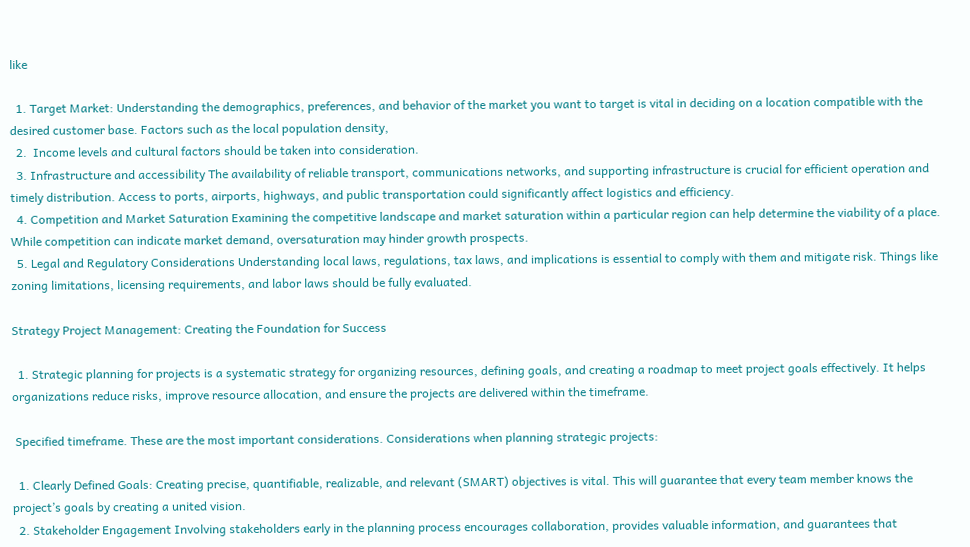like

  1. Target Market: Understanding the demographics, preferences, and behavior of the market you want to target is vital in deciding on a location compatible with the desired customer base. Factors such as the local population density,
  2.  Income levels and cultural factors should be taken into consideration.
  3. Infrastructure and accessibility The availability of reliable transport, communications networks, and supporting infrastructure is crucial for efficient operation and timely distribution. Access to ports, airports, highways, and public transportation could significantly affect logistics and efficiency.
  4. Competition and Market Saturation Examining the competitive landscape and market saturation within a particular region can help determine the viability of a place. While competition can indicate market demand, oversaturation may hinder growth prospects.
  5. Legal and Regulatory Considerations Understanding local laws, regulations, tax laws, and implications is essential to comply with them and mitigate risk. Things like zoning limitations, licensing requirements, and labor laws should be fully evaluated.

Strategy Project Management: Creating the Foundation for Success

  1. Strategic planning for projects is a systematic strategy for organizing resources, defining goals, and creating a roadmap to meet project goals effectively. It helps organizations reduce risks, improve resource allocation, and ensure the projects are delivered within the timeframe.

 Specified timeframe. These are the most important considerations. Considerations when planning strategic projects:

  1. Clearly Defined Goals: Creating precise, quantifiable, realizable, and relevant (SMART) objectives is vital. This will guarantee that every team member knows the project’s goals by creating a united vision.
  2. Stakeholder Engagement Involving stakeholders early in the planning process encourages collaboration, provides valuable information, and guarantees that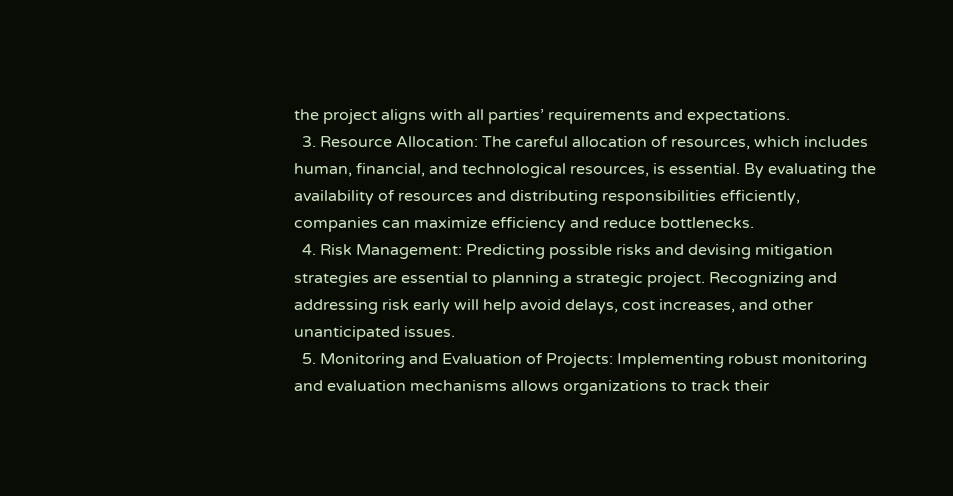the project aligns with all parties’ requirements and expectations.
  3. Resource Allocation: The careful allocation of resources, which includes human, financial, and technological resources, is essential. By evaluating the availability of resources and distributing responsibilities efficiently, companies can maximize efficiency and reduce bottlenecks.
  4. Risk Management: Predicting possible risks and devising mitigation strategies are essential to planning a strategic project. Recognizing and addressing risk early will help avoid delays, cost increases, and other unanticipated issues.
  5. Monitoring and Evaluation of Projects: Implementing robust monitoring and evaluation mechanisms allows organizations to track their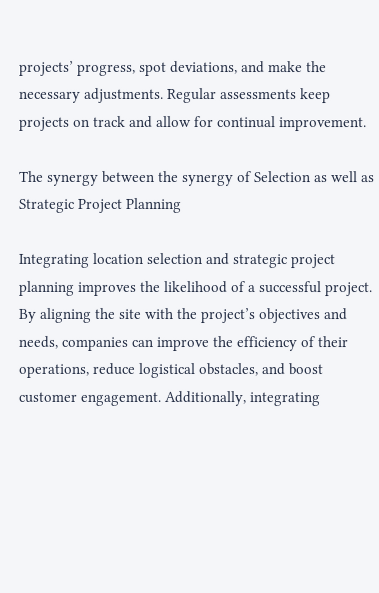projects’ progress, spot deviations, and make the necessary adjustments. Regular assessments keep projects on track and allow for continual improvement.

The synergy between the synergy of Selection as well as Strategic Project Planning

Integrating location selection and strategic project planning improves the likelihood of a successful project. By aligning the site with the project’s objectives and needs, companies can improve the efficiency of their operations, reduce logistical obstacles, and boost customer engagement. Additionally, integrating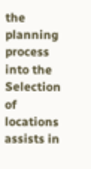the planning process into the Selection of locations assists in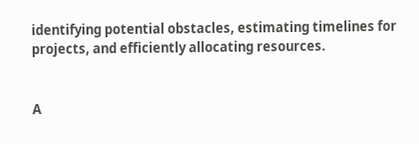identifying potential obstacles, estimating timelines for projects, and efficiently allocating resources.


A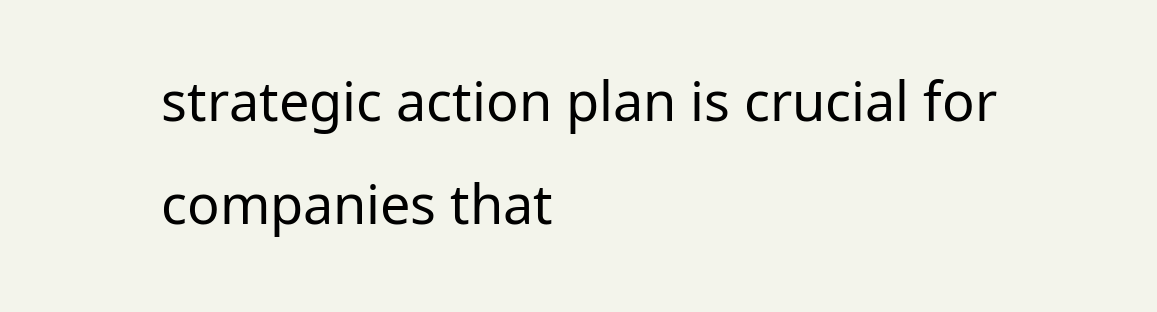strategic action plan is crucial for companies that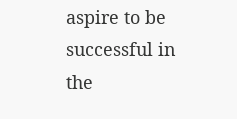aspire to be successful in the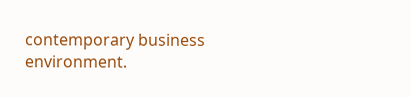contemporary business environment.